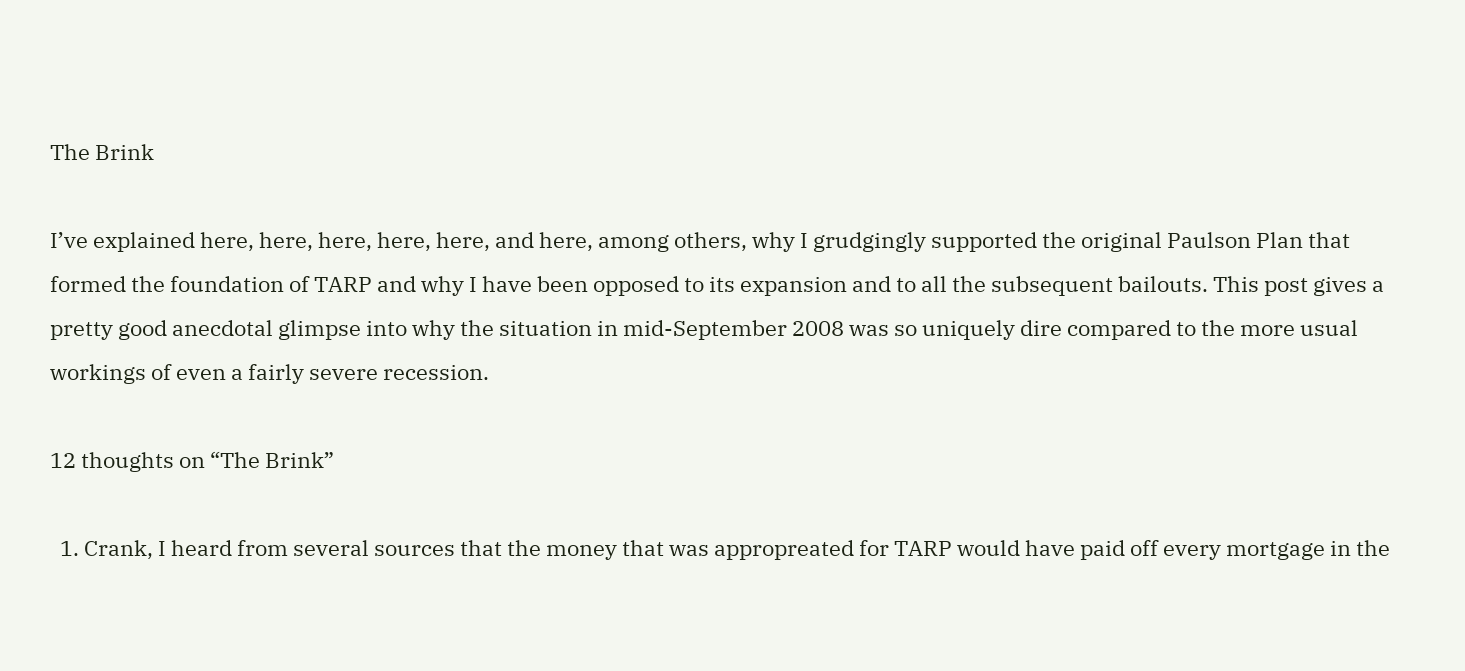The Brink

I’ve explained here, here, here, here, here, and here, among others, why I grudgingly supported the original Paulson Plan that formed the foundation of TARP and why I have been opposed to its expansion and to all the subsequent bailouts. This post gives a pretty good anecdotal glimpse into why the situation in mid-September 2008 was so uniquely dire compared to the more usual workings of even a fairly severe recession.

12 thoughts on “The Brink”

  1. Crank, I heard from several sources that the money that was appropreated for TARP would have paid off every mortgage in the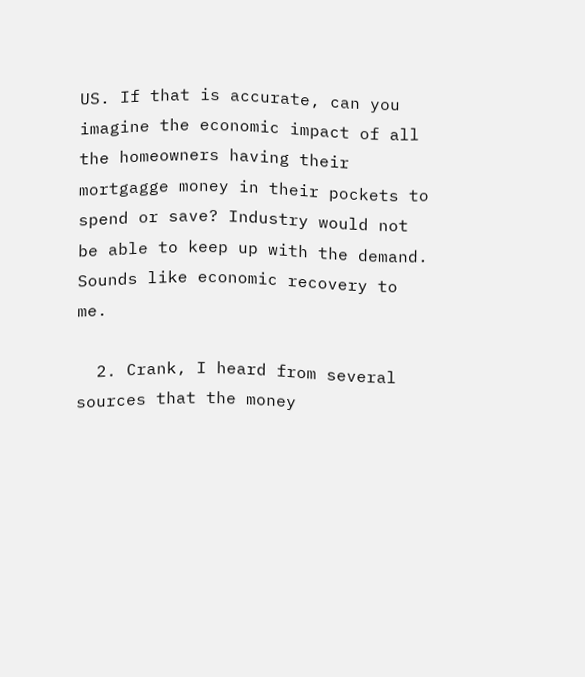US. If that is accurate, can you imagine the economic impact of all the homeowners having their mortgagge money in their pockets to spend or save? Industry would not be able to keep up with the demand. Sounds like economic recovery to me.

  2. Crank, I heard from several sources that the money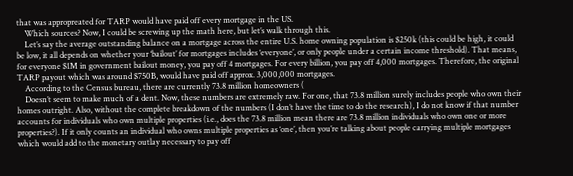that was appropreated for TARP would have paid off every mortgage in the US.
    Which sources? Now, I could be screwing up the math here, but let’s walk through this.
    Let’s say the average outstanding balance on a mortgage across the entire U.S. home owning population is $250k (this could be high, it could be low, it all depends on whether your ‘bailout’ for mortgages includes ‘everyone’, or only people under a certain income threshold). That means, for everyone $1M in government bailout money, you pay off 4 mortgages. For every billion, you pay off 4,000 mortgages. Therefore, the original TARP payout which was around $750B, would have paid off approx. 3,000,000 mortgages.
    According to the Census bureau, there are currently 73.8 million homeowners (
    Doesn’t seem to make much of a dent. Now, these numbers are extremely raw. For one, that 73.8 million surely includes people who own their homes outright. Also, without the complete breakdown of the numbers (I don’t have the time to do the research), I do not know if that number accounts for individuals who own multiple properties (i.e., does the 73.8 million mean there are 73.8 million individuals who own one or more properties?). If it only counts an individual who owns multiple properties as ‘one’, then you’re talking about people carrying multiple mortgages which would add to the monetary outlay necessary to pay off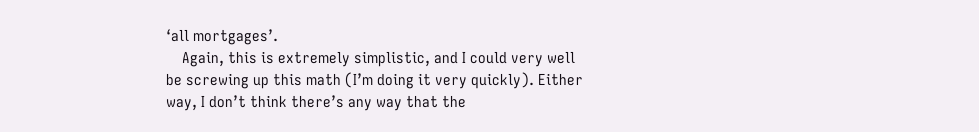‘all mortgages’.
    Again, this is extremely simplistic, and I could very well be screwing up this math (I’m doing it very quickly). Either way, I don’t think there’s any way that the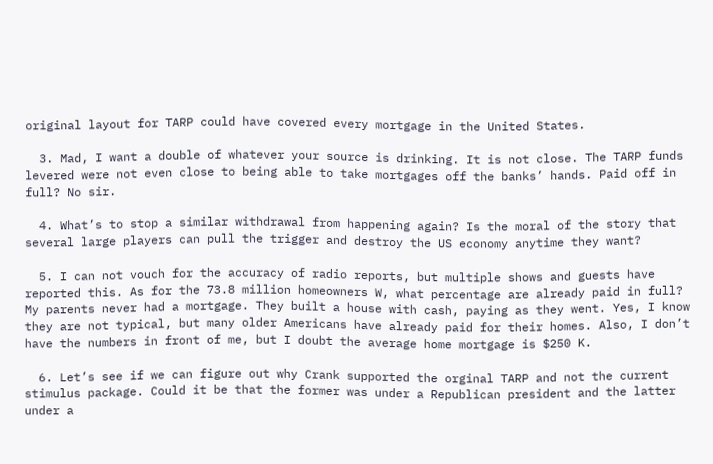original layout for TARP could have covered every mortgage in the United States.

  3. Mad, I want a double of whatever your source is drinking. It is not close. The TARP funds levered were not even close to being able to take mortgages off the banks’ hands. Paid off in full? No sir.

  4. What’s to stop a similar withdrawal from happening again? Is the moral of the story that several large players can pull the trigger and destroy the US economy anytime they want?

  5. I can not vouch for the accuracy of radio reports, but multiple shows and guests have reported this. As for the 73.8 million homeowners W, what percentage are already paid in full? My parents never had a mortgage. They built a house with cash, paying as they went. Yes, I know they are not typical, but many older Americans have already paid for their homes. Also, I don’t have the numbers in front of me, but I doubt the average home mortgage is $250 K.

  6. Let’s see if we can figure out why Crank supported the orginal TARP and not the current stimulus package. Could it be that the former was under a Republican president and the latter under a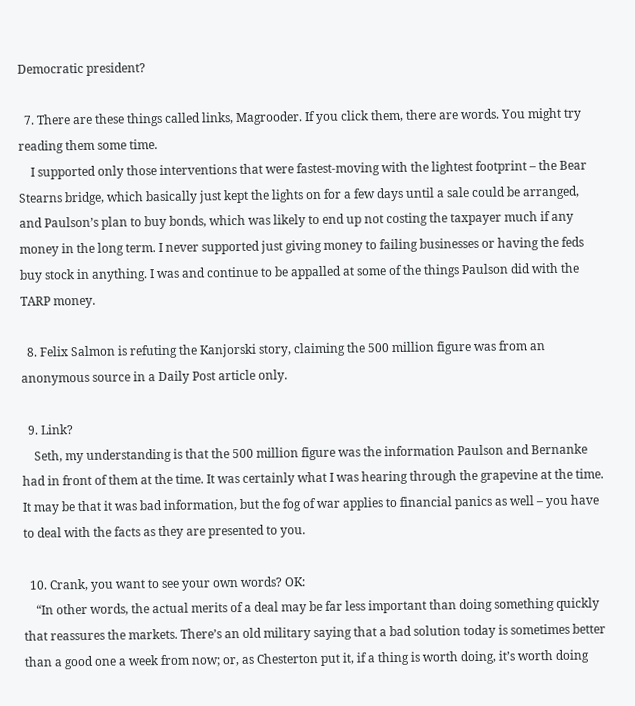Democratic president?

  7. There are these things called links, Magrooder. If you click them, there are words. You might try reading them some time.
    I supported only those interventions that were fastest-moving with the lightest footprint – the Bear Stearns bridge, which basically just kept the lights on for a few days until a sale could be arranged, and Paulson’s plan to buy bonds, which was likely to end up not costing the taxpayer much if any money in the long term. I never supported just giving money to failing businesses or having the feds buy stock in anything. I was and continue to be appalled at some of the things Paulson did with the TARP money.

  8. Felix Salmon is refuting the Kanjorski story, claiming the 500 million figure was from an anonymous source in a Daily Post article only.

  9. Link?
    Seth, my understanding is that the 500 million figure was the information Paulson and Bernanke had in front of them at the time. It was certainly what I was hearing through the grapevine at the time. It may be that it was bad information, but the fog of war applies to financial panics as well – you have to deal with the facts as they are presented to you.

  10. Crank, you want to see your own words? OK:
    “In other words, the actual merits of a deal may be far less important than doing something quickly that reassures the markets. There’s an old military saying that a bad solution today is sometimes better than a good one a week from now; or, as Chesterton put it, if a thing is worth doing, it’s worth doing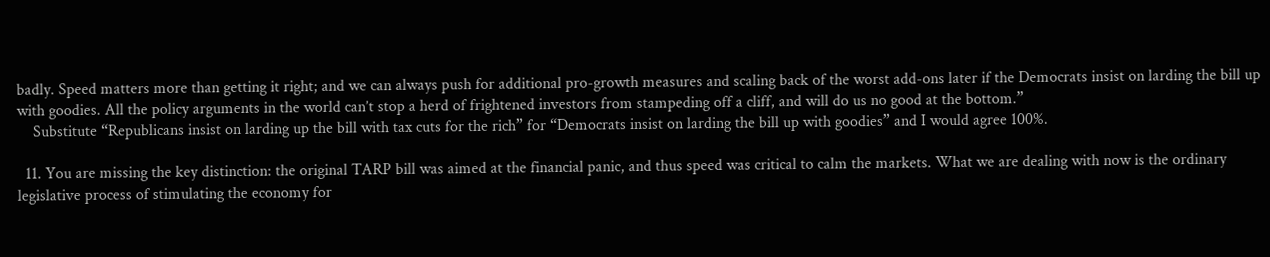badly. Speed matters more than getting it right; and we can always push for additional pro-growth measures and scaling back of the worst add-ons later if the Democrats insist on larding the bill up with goodies. All the policy arguments in the world can’t stop a herd of frightened investors from stampeding off a cliff, and will do us no good at the bottom.”
    Substitute “Republicans insist on larding up the bill with tax cuts for the rich” for “Democrats insist on larding the bill up with goodies” and I would agree 100%.

  11. You are missing the key distinction: the original TARP bill was aimed at the financial panic, and thus speed was critical to calm the markets. What we are dealing with now is the ordinary legislative process of stimulating the economy for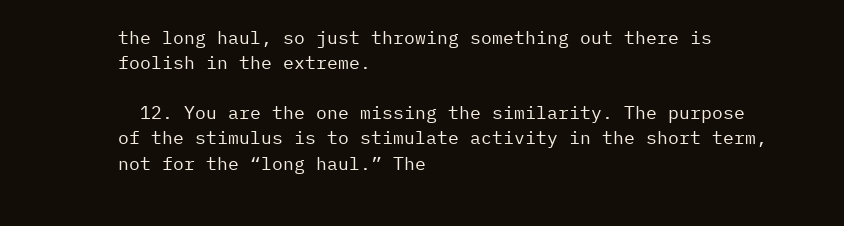the long haul, so just throwing something out there is foolish in the extreme.

  12. You are the one missing the similarity. The purpose of the stimulus is to stimulate activity in the short term, not for the “long haul.” The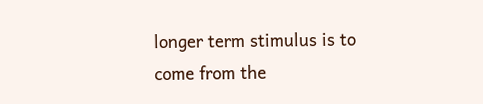longer term stimulus is to come from the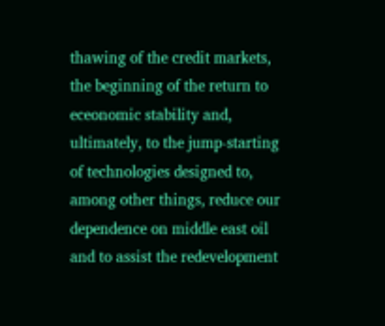thawing of the credit markets, the beginning of the return to eceonomic stability and, ultimately, to the jump-starting of technologies designed to, among other things, reduce our dependence on middle east oil and to assist the redevelopment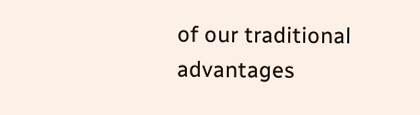of our traditional advantages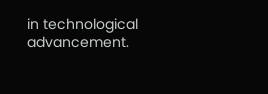in technological advancement.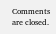Comments are closed.